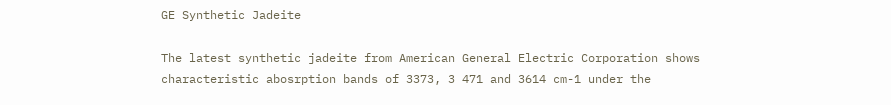GE Synthetic Jadeite

The latest synthetic jadeite from American General Electric Corporation shows characteristic abosrption bands of 3373, 3 471 and 3614 cm-1 under the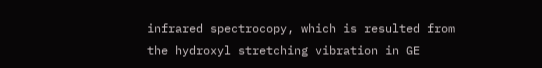infrared spectrocopy, which is resulted from the hydroxyl stretching vibration in GE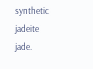synthetic jadeite jade.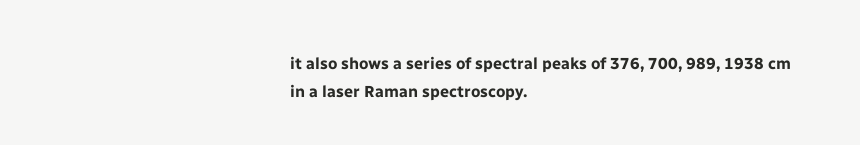it also shows a series of spectral peaks of 376, 700, 989, 1938 cm in a laser Raman spectroscopy.